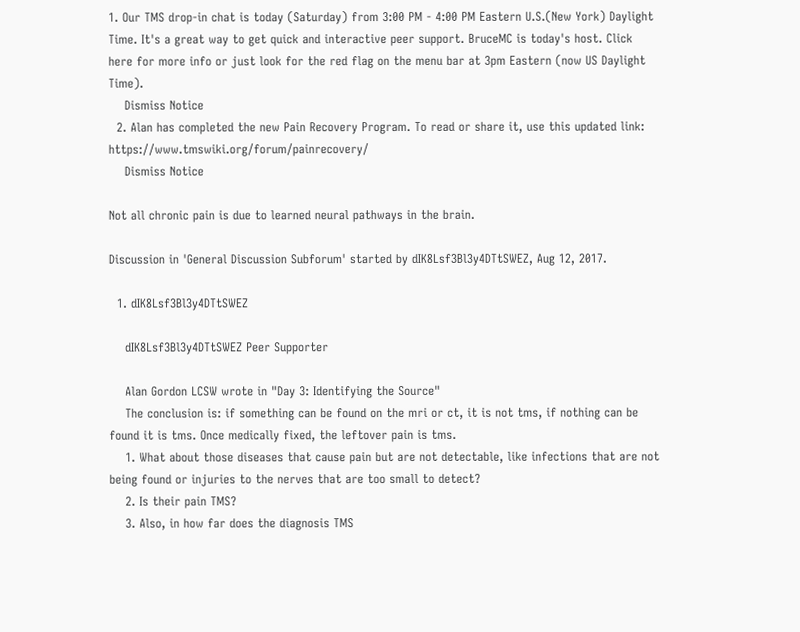1. Our TMS drop-in chat is today (Saturday) from 3:00 PM - 4:00 PM Eastern U.S.(New York) Daylight Time. It's a great way to get quick and interactive peer support. BruceMC is today's host. Click here for more info or just look for the red flag on the menu bar at 3pm Eastern (now US Daylight Time).
    Dismiss Notice
  2. Alan has completed the new Pain Recovery Program. To read or share it, use this updated link: https://www.tmswiki.org/forum/painrecovery/
    Dismiss Notice

Not all chronic pain is due to learned neural pathways in the brain.

Discussion in 'General Discussion Subforum' started by dIK8Lsf3Bl3y4DTtSWEZ, Aug 12, 2017.

  1. dIK8Lsf3Bl3y4DTtSWEZ

    dIK8Lsf3Bl3y4DTtSWEZ Peer Supporter

    Alan Gordon LCSW wrote in "Day 3: Identifying the Source"
    The conclusion is: if something can be found on the mri or ct, it is not tms, if nothing can be found it is tms. Once medically fixed, the leftover pain is tms.
    1. What about those diseases that cause pain but are not detectable, like infections that are not being found or injuries to the nerves that are too small to detect?
    2. Is their pain TMS?
    3. Also, in how far does the diagnosis TMS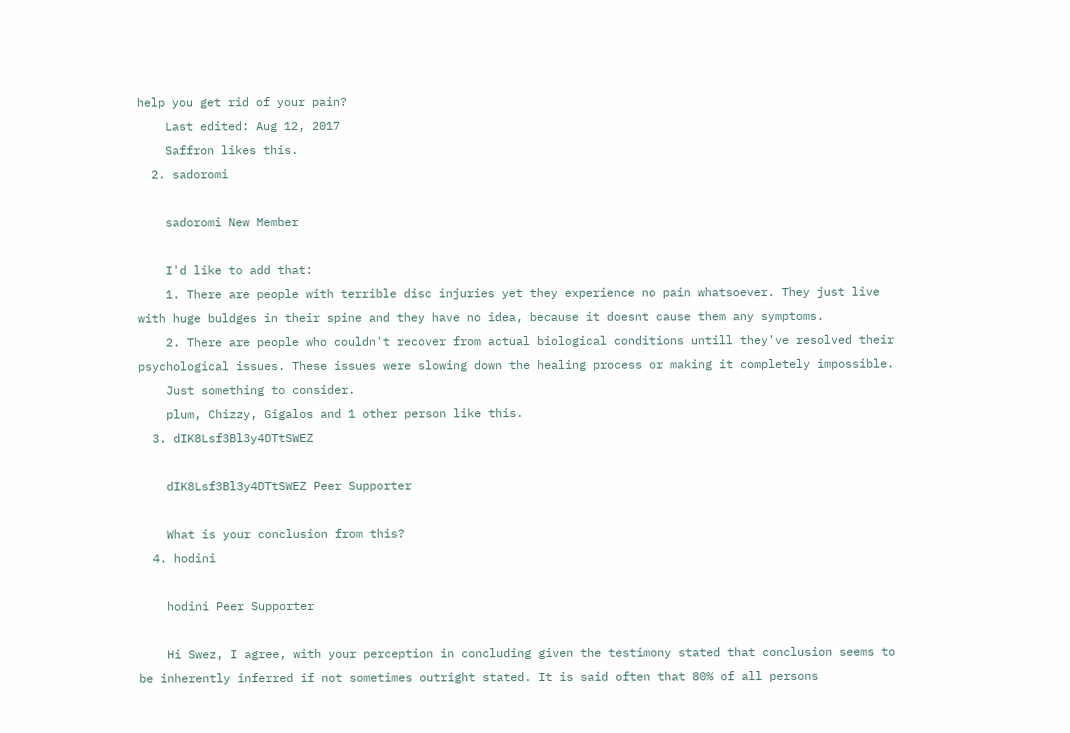help you get rid of your pain?
    Last edited: Aug 12, 2017
    Saffron likes this.
  2. sadoromi

    sadoromi New Member

    I'd like to add that:
    1. There are people with terrible disc injuries yet they experience no pain whatsoever. They just live with huge buldges in their spine and they have no idea, because it doesnt cause them any symptoms.
    2. There are people who couldn't recover from actual biological conditions untill they've resolved their psychological issues. These issues were slowing down the healing process or making it completely impossible.
    Just something to consider.
    plum, Chizzy, Gigalos and 1 other person like this.
  3. dIK8Lsf3Bl3y4DTtSWEZ

    dIK8Lsf3Bl3y4DTtSWEZ Peer Supporter

    What is your conclusion from this?
  4. hodini

    hodini Peer Supporter

    Hi Swez, I agree, with your perception in concluding given the testimony stated that conclusion seems to be inherently inferred if not sometimes outright stated. It is said often that 80% of all persons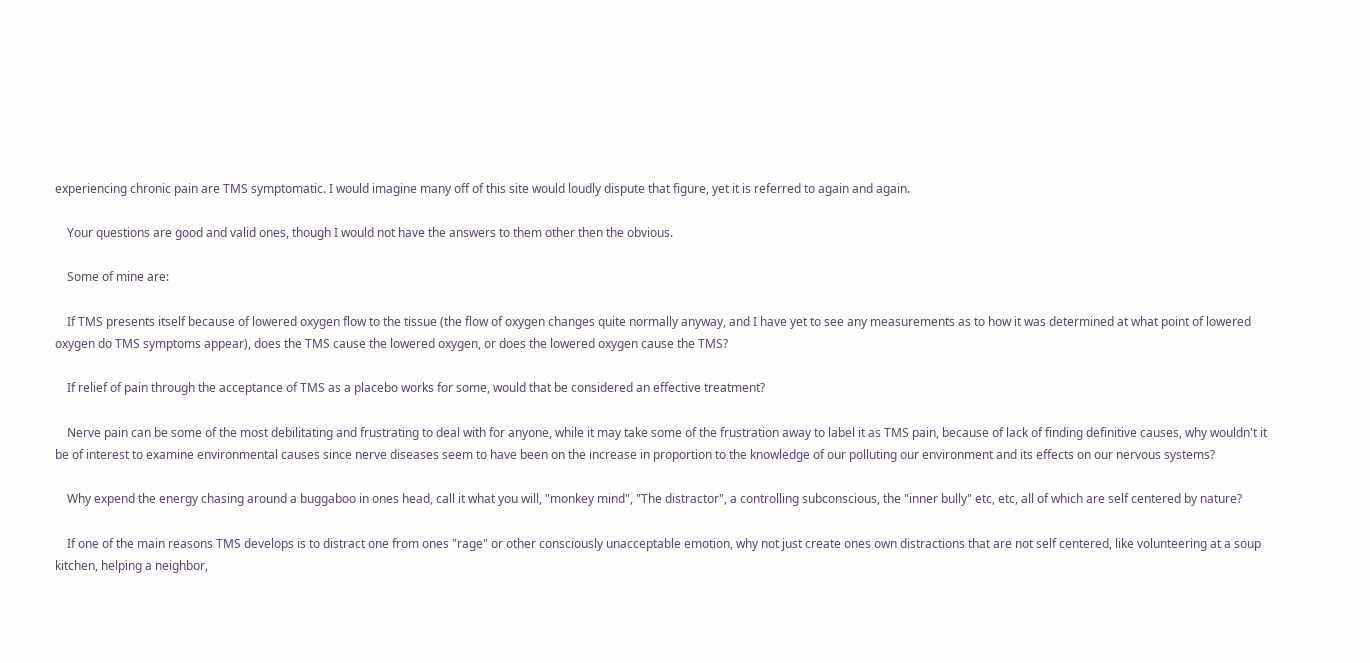experiencing chronic pain are TMS symptomatic. I would imagine many off of this site would loudly dispute that figure, yet it is referred to again and again.

    Your questions are good and valid ones, though I would not have the answers to them other then the obvious.

    Some of mine are:

    If TMS presents itself because of lowered oxygen flow to the tissue (the flow of oxygen changes quite normally anyway, and I have yet to see any measurements as to how it was determined at what point of lowered oxygen do TMS symptoms appear), does the TMS cause the lowered oxygen, or does the lowered oxygen cause the TMS?

    If relief of pain through the acceptance of TMS as a placebo works for some, would that be considered an effective treatment?

    Nerve pain can be some of the most debilitating and frustrating to deal with for anyone, while it may take some of the frustration away to label it as TMS pain, because of lack of finding definitive causes, why wouldn't it be of interest to examine environmental causes since nerve diseases seem to have been on the increase in proportion to the knowledge of our polluting our environment and its effects on our nervous systems?

    Why expend the energy chasing around a buggaboo in ones head, call it what you will, "monkey mind", "The distractor", a controlling subconscious, the "inner bully" etc, etc, all of which are self centered by nature?

    If one of the main reasons TMS develops is to distract one from ones "rage" or other consciously unacceptable emotion, why not just create ones own distractions that are not self centered, like volunteering at a soup kitchen, helping a neighbor,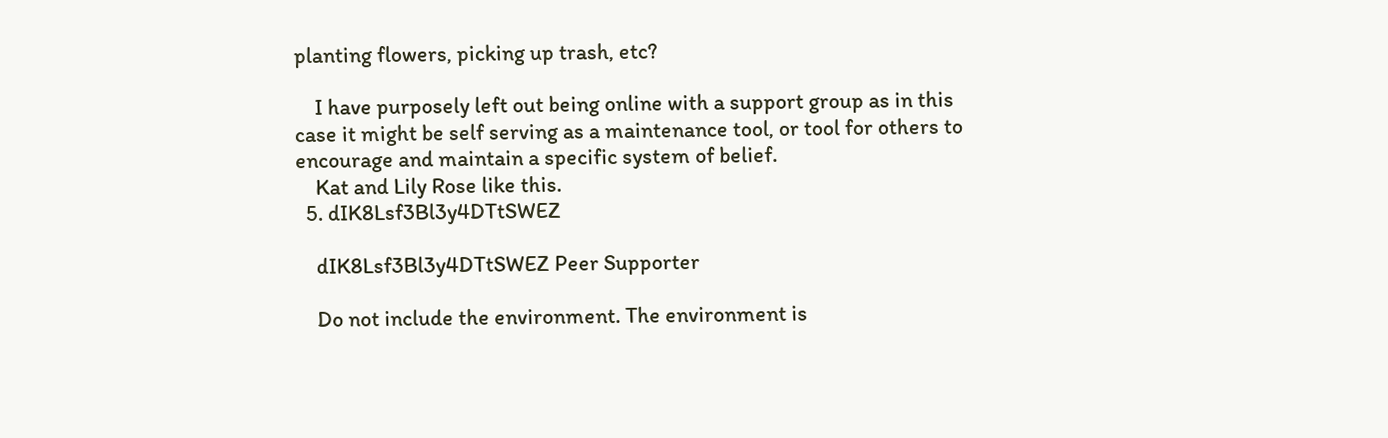planting flowers, picking up trash, etc?

    I have purposely left out being online with a support group as in this case it might be self serving as a maintenance tool, or tool for others to encourage and maintain a specific system of belief.
    Kat and Lily Rose like this.
  5. dIK8Lsf3Bl3y4DTtSWEZ

    dIK8Lsf3Bl3y4DTtSWEZ Peer Supporter

    Do not include the environment. The environment is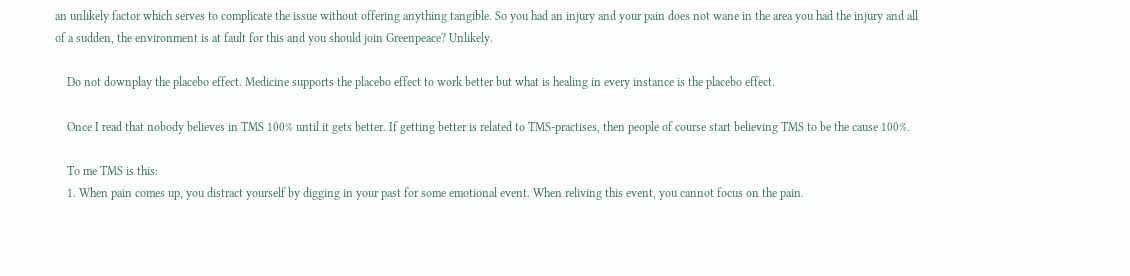an unlikely factor which serves to complicate the issue without offering anything tangible. So you had an injury and your pain does not wane in the area you had the injury and all of a sudden, the environment is at fault for this and you should join Greenpeace? Unlikely.

    Do not downplay the placebo effect. Medicine supports the placebo effect to work better but what is healing in every instance is the placebo effect.

    Once I read that nobody believes in TMS 100% until it gets better. If getting better is related to TMS-practises, then people of course start believing TMS to be the cause 100%.

    To me TMS is this:
    1. When pain comes up, you distract yourself by digging in your past for some emotional event. When reliving this event, you cannot focus on the pain.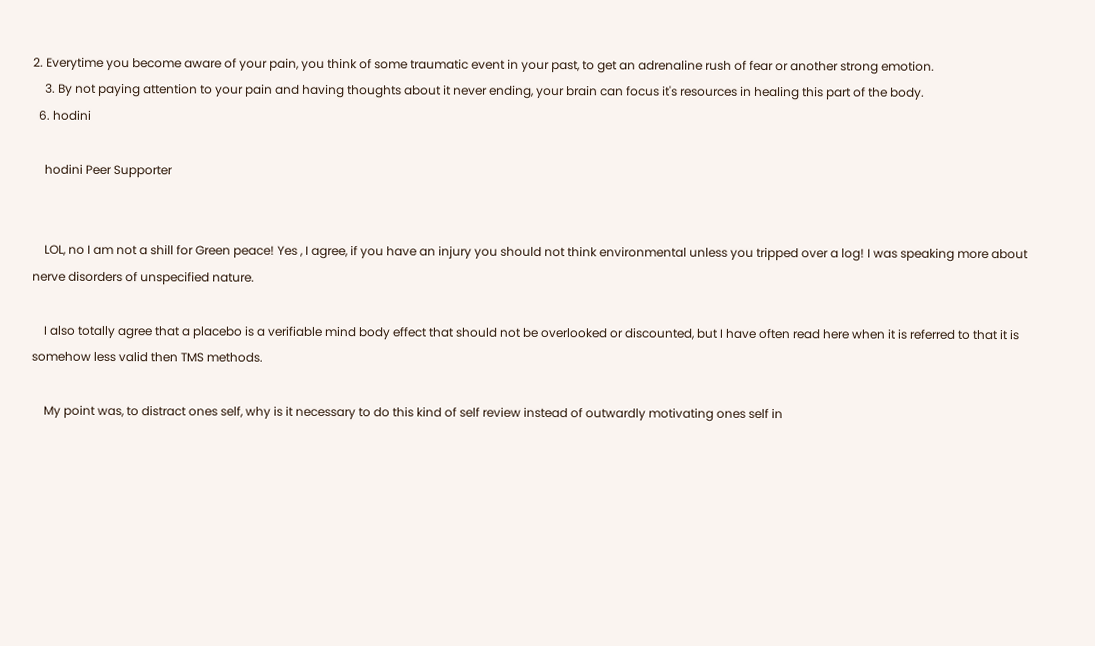2. Everytime you become aware of your pain, you think of some traumatic event in your past, to get an adrenaline rush of fear or another strong emotion.
    3. By not paying attention to your pain and having thoughts about it never ending, your brain can focus it's resources in healing this part of the body.
  6. hodini

    hodini Peer Supporter


    LOL, no I am not a shill for Green peace! Yes , I agree, if you have an injury you should not think environmental unless you tripped over a log! I was speaking more about nerve disorders of unspecified nature.

    I also totally agree that a placebo is a verifiable mind body effect that should not be overlooked or discounted, but I have often read here when it is referred to that it is somehow less valid then TMS methods.

    My point was, to distract ones self, why is it necessary to do this kind of self review instead of outwardly motivating ones self in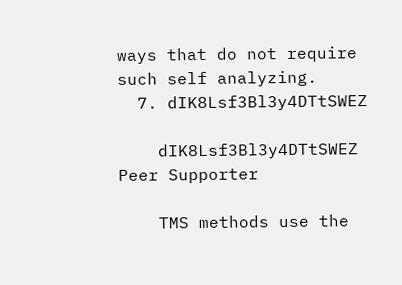ways that do not require such self analyzing.
  7. dIK8Lsf3Bl3y4DTtSWEZ

    dIK8Lsf3Bl3y4DTtSWEZ Peer Supporter

    TMS methods use the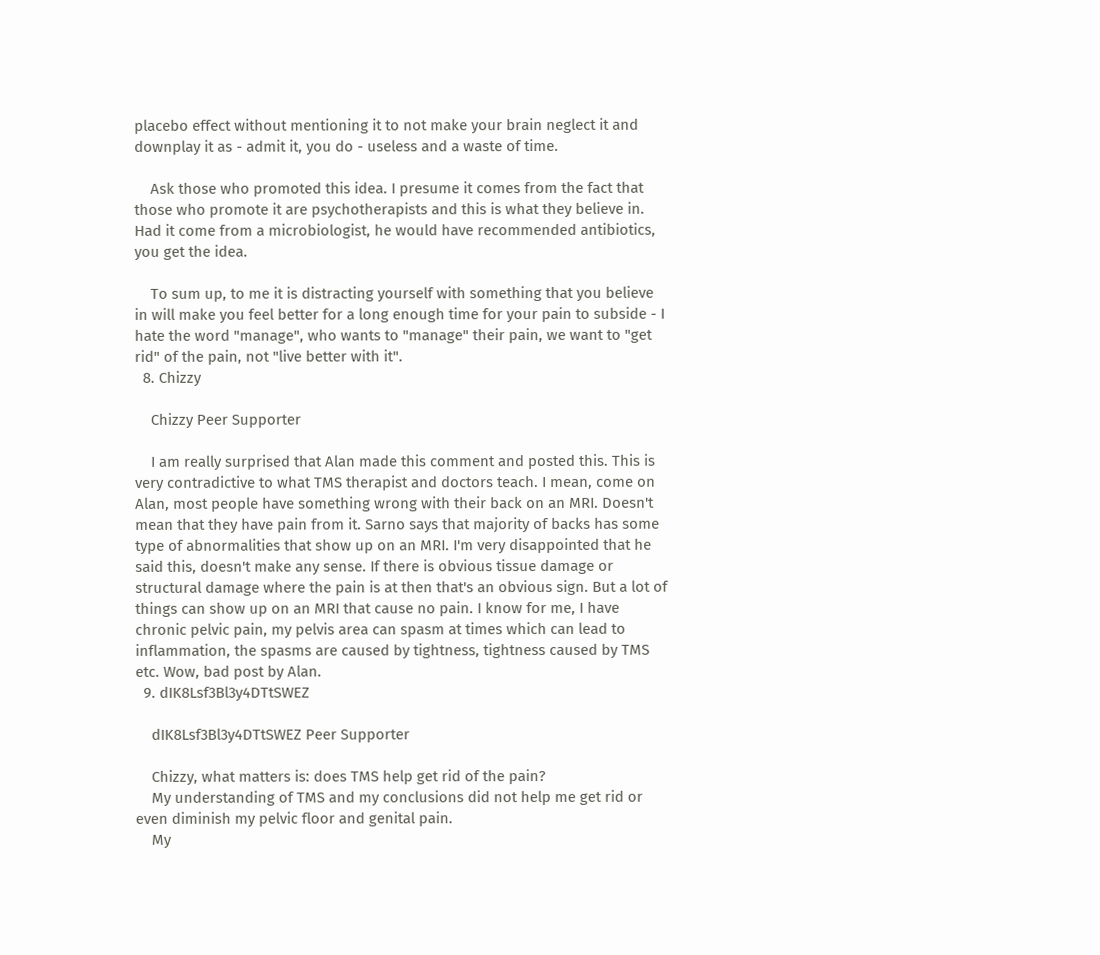placebo effect without mentioning it to not make your brain neglect it and downplay it as - admit it, you do - useless and a waste of time.

    Ask those who promoted this idea. I presume it comes from the fact that those who promote it are psychotherapists and this is what they believe in. Had it come from a microbiologist, he would have recommended antibiotics, you get the idea.

    To sum up, to me it is distracting yourself with something that you believe in will make you feel better for a long enough time for your pain to subside - I hate the word "manage", who wants to "manage" their pain, we want to "get rid" of the pain, not "live better with it".
  8. Chizzy

    Chizzy Peer Supporter

    I am really surprised that Alan made this comment and posted this. This is very contradictive to what TMS therapist and doctors teach. I mean, come on Alan, most people have something wrong with their back on an MRI. Doesn't mean that they have pain from it. Sarno says that majority of backs has some type of abnormalities that show up on an MRI. I'm very disappointed that he said this, doesn't make any sense. If there is obvious tissue damage or structural damage where the pain is at then that's an obvious sign. But a lot of things can show up on an MRI that cause no pain. I know for me, I have chronic pelvic pain, my pelvis area can spasm at times which can lead to inflammation, the spasms are caused by tightness, tightness caused by TMS etc. Wow, bad post by Alan.
  9. dIK8Lsf3Bl3y4DTtSWEZ

    dIK8Lsf3Bl3y4DTtSWEZ Peer Supporter

    Chizzy, what matters is: does TMS help get rid of the pain?
    My understanding of TMS and my conclusions did not help me get rid or even diminish my pelvic floor and genital pain.
    My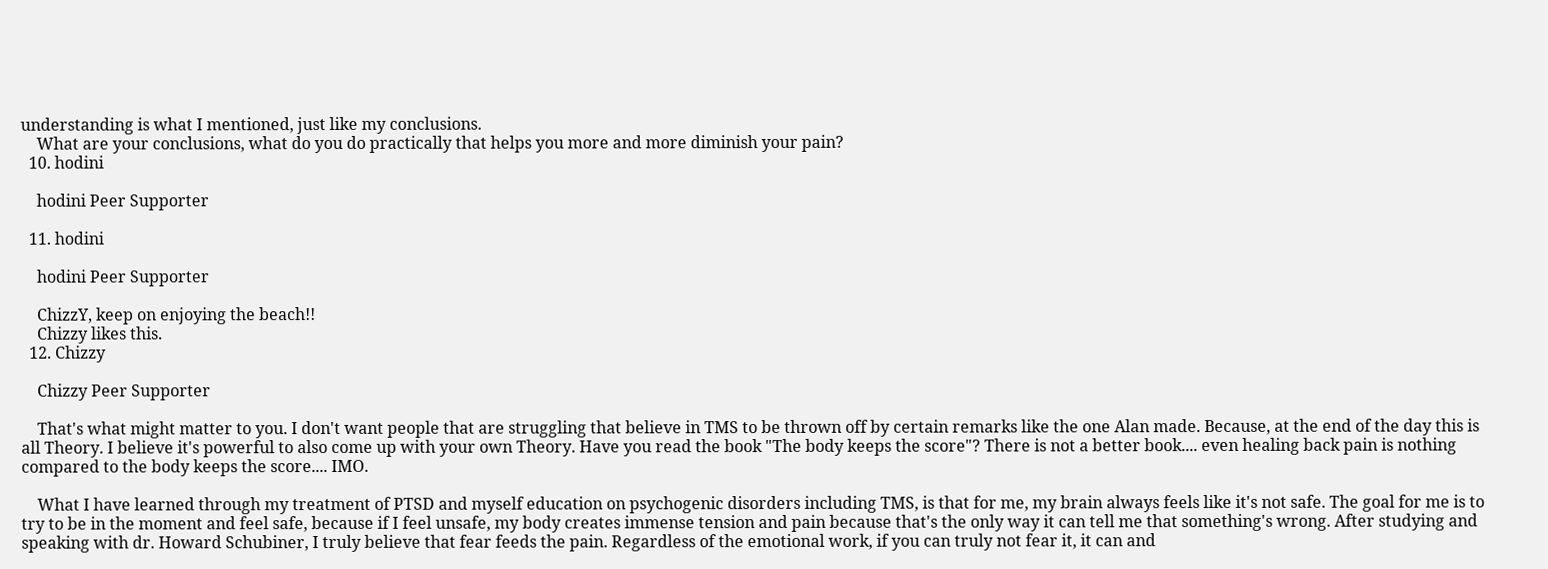understanding is what I mentioned, just like my conclusions.
    What are your conclusions, what do you do practically that helps you more and more diminish your pain?
  10. hodini

    hodini Peer Supporter

  11. hodini

    hodini Peer Supporter

    ChizzY, keep on enjoying the beach!!
    Chizzy likes this.
  12. Chizzy

    Chizzy Peer Supporter

    That's what might matter to you. I don't want people that are struggling that believe in TMS to be thrown off by certain remarks like the one Alan made. Because, at the end of the day this is all Theory. I believe it's powerful to also come up with your own Theory. Have you read the book "The body keeps the score"? There is not a better book.... even healing back pain is nothing compared to the body keeps the score.... IMO.

    What I have learned through my treatment of PTSD and myself education on psychogenic disorders including TMS, is that for me, my brain always feels like it's not safe. The goal for me is to try to be in the moment and feel safe, because if I feel unsafe, my body creates immense tension and pain because that's the only way it can tell me that something's wrong. After studying and speaking with dr. Howard Schubiner, I truly believe that fear feeds the pain. Regardless of the emotional work, if you can truly not fear it, it can and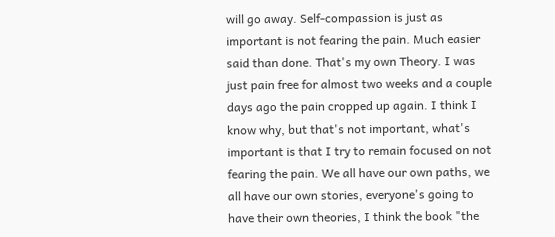will go away. Self-compassion is just as important is not fearing the pain. Much easier said than done. That's my own Theory. I was just pain free for almost two weeks and a couple days ago the pain cropped up again. I think I know why, but that's not important, what's important is that I try to remain focused on not fearing the pain. We all have our own paths, we all have our own stories, everyone's going to have their own theories, I think the book "the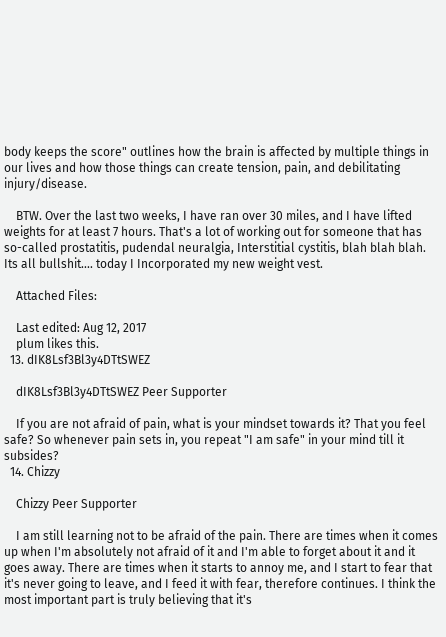body keeps the score" outlines how the brain is affected by multiple things in our lives and how those things can create tension, pain, and debilitating injury/disease.

    BTW. Over the last two weeks, I have ran over 30 miles, and I have lifted weights for at least 7 hours. That's a lot of working out for someone that has so-called prostatitis, pudendal neuralgia, Interstitial cystitis, blah blah blah. Its all bullshit.... today I Incorporated my new weight vest.

    Attached Files:

    Last edited: Aug 12, 2017
    plum likes this.
  13. dIK8Lsf3Bl3y4DTtSWEZ

    dIK8Lsf3Bl3y4DTtSWEZ Peer Supporter

    If you are not afraid of pain, what is your mindset towards it? That you feel safe? So whenever pain sets in, you repeat "I am safe" in your mind till it subsides?
  14. Chizzy

    Chizzy Peer Supporter

    I am still learning not to be afraid of the pain. There are times when it comes up when I'm absolutely not afraid of it and I'm able to forget about it and it goes away. There are times when it starts to annoy me, and I start to fear that it's never going to leave, and I feed it with fear, therefore continues. I think the most important part is truly believing that it's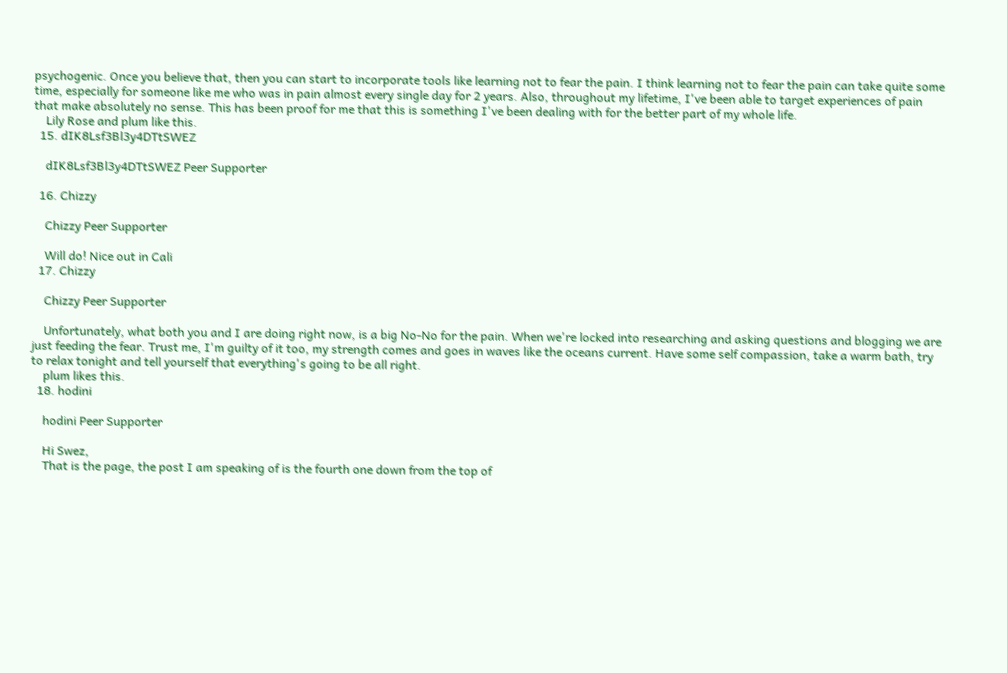psychogenic. Once you believe that, then you can start to incorporate tools like learning not to fear the pain. I think learning not to fear the pain can take quite some time, especially for someone like me who was in pain almost every single day for 2 years. Also, throughout my lifetime, I've been able to target experiences of pain that make absolutely no sense. This has been proof for me that this is something I've been dealing with for the better part of my whole life.
    Lily Rose and plum like this.
  15. dIK8Lsf3Bl3y4DTtSWEZ

    dIK8Lsf3Bl3y4DTtSWEZ Peer Supporter

  16. Chizzy

    Chizzy Peer Supporter

    Will do! Nice out in Cali
  17. Chizzy

    Chizzy Peer Supporter

    Unfortunately, what both you and I are doing right now, is a big No-No for the pain. When we're locked into researching and asking questions and blogging we are just feeding the fear. Trust me, I'm guilty of it too, my strength comes and goes in waves like the oceans current. Have some self compassion, take a warm bath, try to relax tonight and tell yourself that everything's going to be all right.
    plum likes this.
  18. hodini

    hodini Peer Supporter

    Hi Swez,
    That is the page, the post I am speaking of is the fourth one down from the top of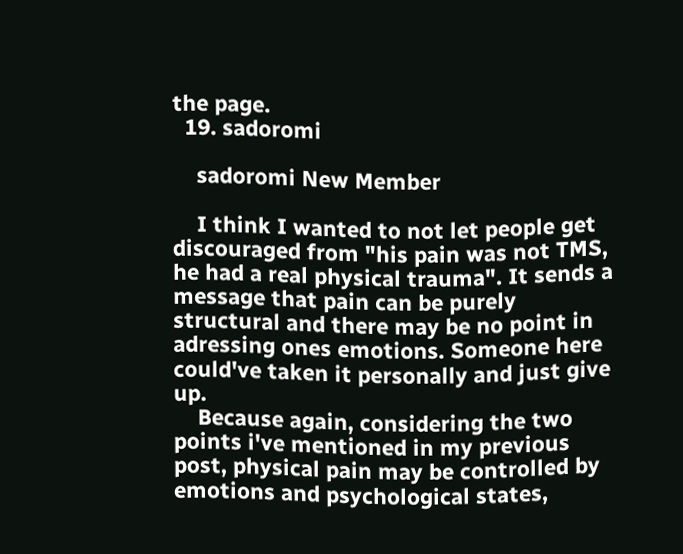the page.
  19. sadoromi

    sadoromi New Member

    I think I wanted to not let people get discouraged from "his pain was not TMS, he had a real physical trauma". It sends a message that pain can be purely structural and there may be no point in adressing ones emotions. Someone here could've taken it personally and just give up.
    Because again, considering the two points i've mentioned in my previous post, physical pain may be controlled by emotions and psychological states,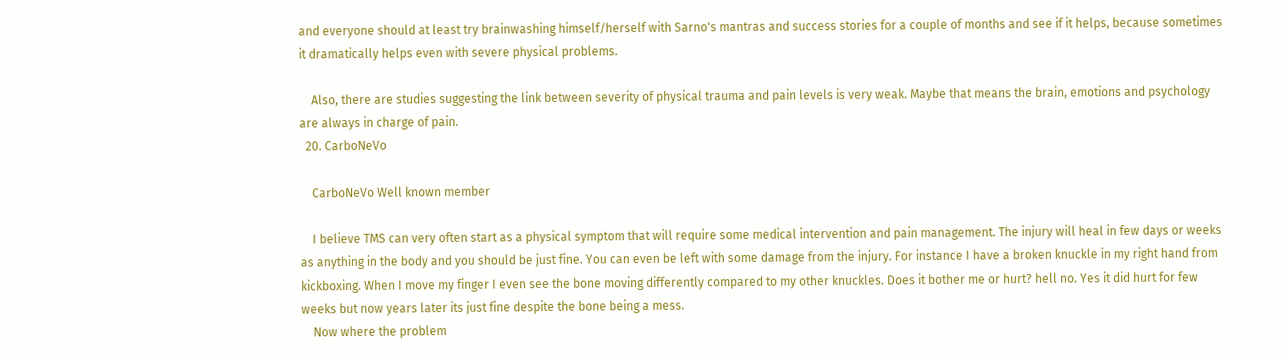and everyone should at least try brainwashing himself/herself with Sarno's mantras and success stories for a couple of months and see if it helps, because sometimes it dramatically helps even with severe physical problems.

    Also, there are studies suggesting the link between severity of physical trauma and pain levels is very weak. Maybe that means the brain, emotions and psychology are always in charge of pain.
  20. CarboNeVo

    CarboNeVo Well known member

    I believe TMS can very often start as a physical symptom that will require some medical intervention and pain management. The injury will heal in few days or weeks as anything in the body and you should be just fine. You can even be left with some damage from the injury. For instance I have a broken knuckle in my right hand from kickboxing. When I move my finger I even see the bone moving differently compared to my other knuckles. Does it bother me or hurt? hell no. Yes it did hurt for few weeks but now years later its just fine despite the bone being a mess.
    Now where the problem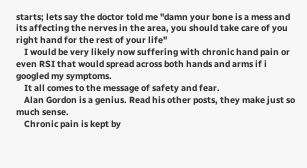starts; lets say the doctor told me "damn your bone is a mess and its affecting the nerves in the area, you should take care of you right hand for the rest of your life"
    I would be very likely now suffering with chronic hand pain or even RSI that would spread across both hands and arms if i googled my symptoms.
    It all comes to the message of safety and fear.
    Alan Gordon is a genius. Read his other posts, they make just so much sense.
    Chronic pain is kept by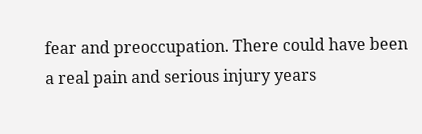fear and preoccupation. There could have been a real pain and serious injury years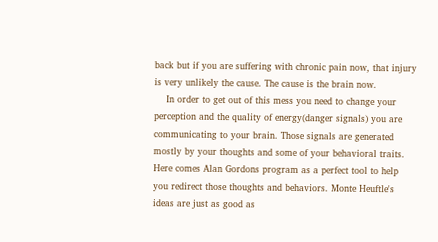back but if you are suffering with chronic pain now, that injury is very unlikely the cause. The cause is the brain now.
    In order to get out of this mess you need to change your perception and the quality of energy(danger signals) you are communicating to your brain. Those signals are generated mostly by your thoughts and some of your behavioral traits. Here comes Alan Gordons program as a perfect tool to help you redirect those thoughts and behaviors. Monte Heuftle's ideas are just as good as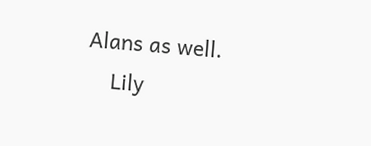Alans as well.
    Lily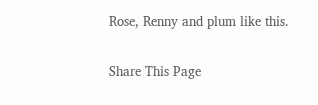Rose, Renny and plum like this.

Share This Page